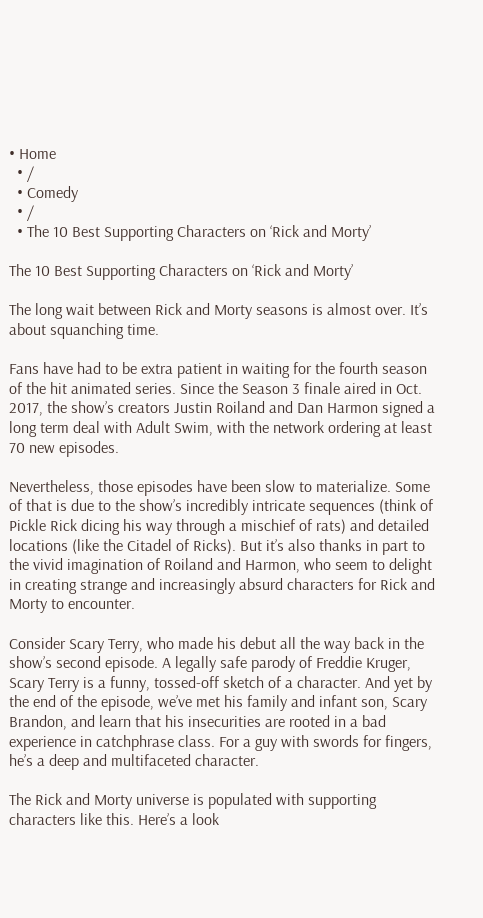• Home
  • /
  • Comedy
  • /
  • The 10 Best Supporting Characters on ‘Rick and Morty’

The 10 Best Supporting Characters on ‘Rick and Morty’

The long wait between Rick and Morty seasons is almost over. It’s about squanching time.

Fans have had to be extra patient in waiting for the fourth season of the hit animated series. Since the Season 3 finale aired in Oct. 2017, the show’s creators Justin Roiland and Dan Harmon signed a long term deal with Adult Swim, with the network ordering at least 70 new episodes.

Nevertheless, those episodes have been slow to materialize. Some of that is due to the show’s incredibly intricate sequences (think of Pickle Rick dicing his way through a mischief of rats) and detailed locations (like the Citadel of Ricks). But it’s also thanks in part to the vivid imagination of Roiland and Harmon, who seem to delight in creating strange and increasingly absurd characters for Rick and Morty to encounter.

Consider Scary Terry, who made his debut all the way back in the show’s second episode. A legally safe parody of Freddie Kruger, Scary Terry is a funny, tossed-off sketch of a character. And yet by the end of the episode, we’ve met his family and infant son, Scary Brandon, and learn that his insecurities are rooted in a bad experience in catchphrase class. For a guy with swords for fingers, he’s a deep and multifaceted character.

The Rick and Morty universe is populated with supporting characters like this. Here’s a look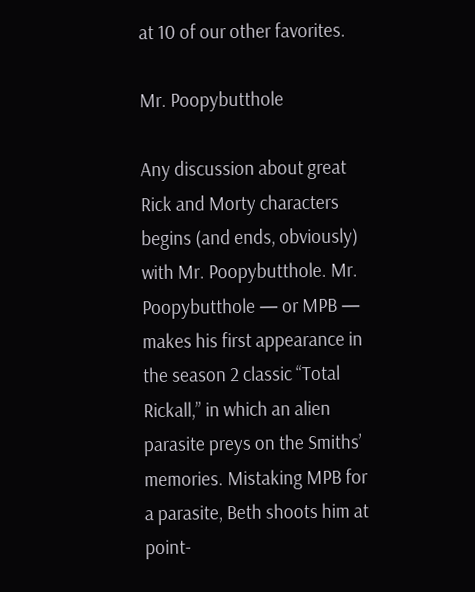at 10 of our other favorites.

Mr. Poopybutthole

Any discussion about great Rick and Morty characters begins (and ends, obviously) with Mr. Poopybutthole. Mr. Poopybutthole — or MPB — makes his first appearance in the season 2 classic “Total Rickall,” in which an alien parasite preys on the Smiths’ memories. Mistaking MPB for a parasite, Beth shoots him at point-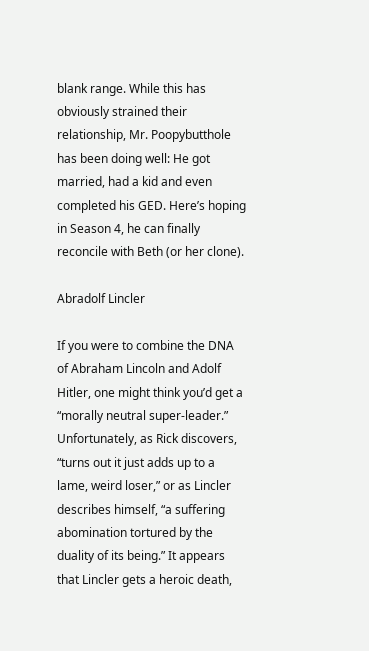blank range. While this has obviously strained their relationship, Mr. Poopybutthole has been doing well: He got married, had a kid and even completed his GED. Here’s hoping in Season 4, he can finally reconcile with Beth (or her clone).

Abradolf Lincler

If you were to combine the DNA of Abraham Lincoln and Adolf Hitler, one might think you’d get a “morally neutral super-leader.” Unfortunately, as Rick discovers, “turns out it just adds up to a lame, weird loser,” or as Lincler describes himself, “a suffering abomination tortured by the duality of its being.” It appears that Lincler gets a heroic death,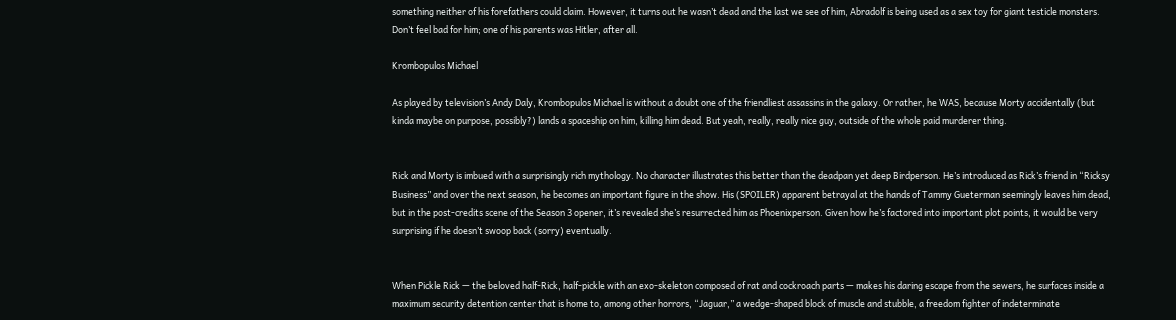something neither of his forefathers could claim. However, it turns out he wasn’t dead and the last we see of him, Abradolf is being used as a sex toy for giant testicle monsters. Don’t feel bad for him; one of his parents was Hitler, after all.

Krombopulos Michael

As played by television’s Andy Daly, Krombopulos Michael is without a doubt one of the friendliest assassins in the galaxy. Or rather, he WAS, because Morty accidentally (but kinda maybe on purpose, possibly?) lands a spaceship on him, killing him dead. But yeah, really, really nice guy, outside of the whole paid murderer thing.


Rick and Morty is imbued with a surprisingly rich mythology. No character illustrates this better than the deadpan yet deep Birdperson. He’s introduced as Rick’s friend in “Ricksy Business” and over the next season, he becomes an important figure in the show. His (SPOILER) apparent betrayal at the hands of Tammy Gueterman seemingly leaves him dead, but in the post-credits scene of the Season 3 opener, it’s revealed she’s resurrected him as Phoenixperson. Given how he’s factored into important plot points, it would be very surprising if he doesn’t swoop back (sorry) eventually.


When Pickle Rick — the beloved half-Rick, half-pickle with an exo-skeleton composed of rat and cockroach parts — makes his daring escape from the sewers, he surfaces inside a maximum security detention center that is home to, among other horrors, “Jaguar,” a wedge-shaped block of muscle and stubble, a freedom fighter of indeterminate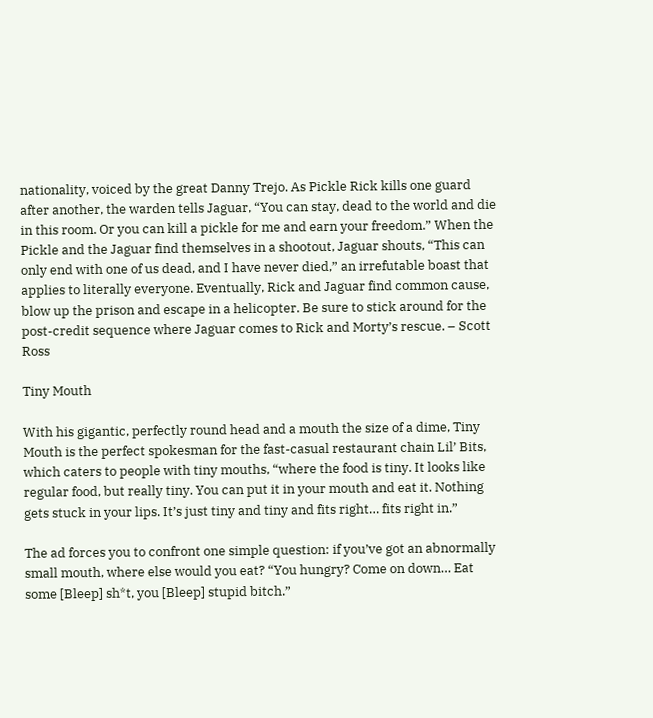nationality, voiced by the great Danny Trejo. As Pickle Rick kills one guard after another, the warden tells Jaguar, “You can stay, dead to the world and die in this room. Or you can kill a pickle for me and earn your freedom.” When the Pickle and the Jaguar find themselves in a shootout, Jaguar shouts, “This can only end with one of us dead, and I have never died,” an irrefutable boast that applies to literally everyone. Eventually, Rick and Jaguar find common cause, blow up the prison and escape in a helicopter. Be sure to stick around for the post-credit sequence where Jaguar comes to Rick and Morty’s rescue. – Scott Ross

Tiny Mouth

With his gigantic, perfectly round head and a mouth the size of a dime, Tiny Mouth is the perfect spokesman for the fast-casual restaurant chain Lil’ Bits, which caters to people with tiny mouths, “where the food is tiny. It looks like regular food, but really tiny. You can put it in your mouth and eat it. Nothing gets stuck in your lips. It’s just tiny and tiny and fits right… fits right in.”

The ad forces you to confront one simple question: if you’ve got an abnormally small mouth, where else would you eat? “You hungry? Come on down… Eat some [Bleep] sh*t, you [Bleep] stupid bitch.”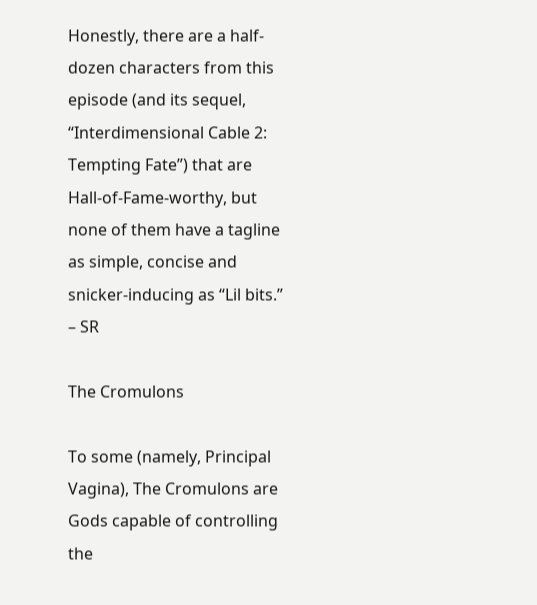Honestly, there are a half-dozen characters from this episode (and its sequel,
“Interdimensional Cable 2: Tempting Fate”) that are Hall-of-Fame-worthy, but none of them have a tagline as simple, concise and snicker-inducing as “Lil bits.” – SR

The Cromulons

To some (namely, Principal Vagina), The Cromulons are Gods capable of controlling the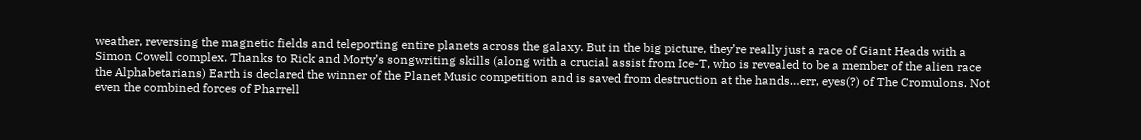weather, reversing the magnetic fields and teleporting entire planets across the galaxy. But in the big picture, they’re really just a race of Giant Heads with a Simon Cowell complex. Thanks to Rick and Morty’s songwriting skills (along with a crucial assist from Ice-T, who is revealed to be a member of the alien race the Alphabetarians) Earth is declared the winner of the Planet Music competition and is saved from destruction at the hands…err, eyes(?) of The Cromulons. Not even the combined forces of Pharrell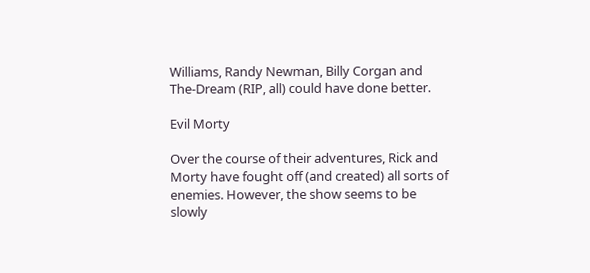Williams, Randy Newman, Billy Corgan and The-Dream (RIP, all) could have done better.

Evil Morty

Over the course of their adventures, Rick and Morty have fought off (and created) all sorts of enemies. However, the show seems to be slowly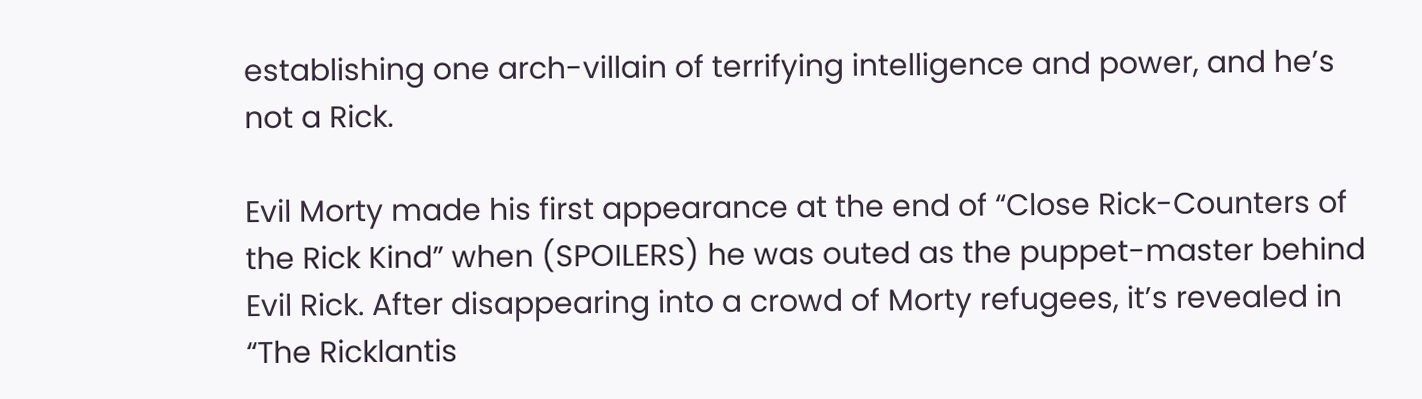establishing one arch-villain of terrifying intelligence and power, and he’s not a Rick.

Evil Morty made his first appearance at the end of “Close Rick-Counters of the Rick Kind” when (SPOILERS) he was outed as the puppet-master behind Evil Rick. After disappearing into a crowd of Morty refugees, it’s revealed in “The Ricklantis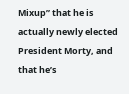Mixup” that he is actually newly elected President Morty, and that he’s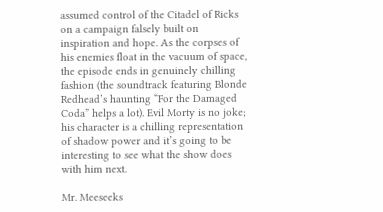assumed control of the Citadel of Ricks on a campaign falsely built on inspiration and hope. As the corpses of his enemies float in the vacuum of space, the episode ends in genuinely chilling fashion (the soundtrack featuring Blonde Redhead’s haunting “For the Damaged Coda” helps a lot). Evil Morty is no joke; his character is a chilling representation of shadow power and it’s going to be interesting to see what the show does with him next.

Mr. Meeseeks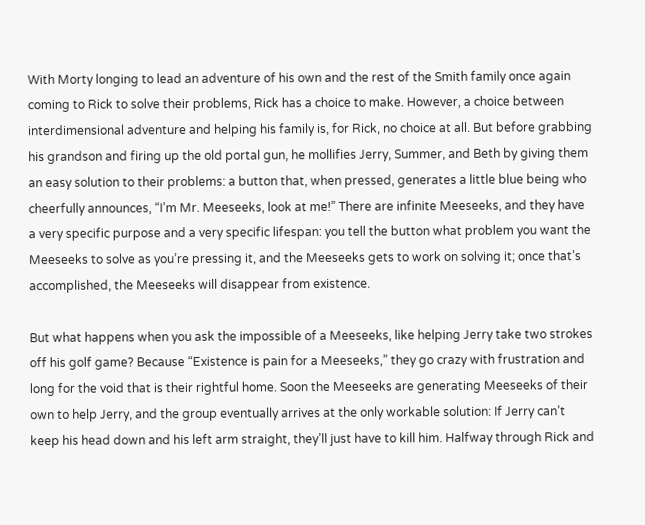With Morty longing to lead an adventure of his own and the rest of the Smith family once again coming to Rick to solve their problems, Rick has a choice to make. However, a choice between interdimensional adventure and helping his family is, for Rick, no choice at all. But before grabbing his grandson and firing up the old portal gun, he mollifies Jerry, Summer, and Beth by giving them an easy solution to their problems: a button that, when pressed, generates a little blue being who cheerfully announces, “I’m Mr. Meeseeks, look at me!” There are infinite Meeseeks, and they have a very specific purpose and a very specific lifespan: you tell the button what problem you want the Meeseeks to solve as you’re pressing it, and the Meeseeks gets to work on solving it; once that’s accomplished, the Meeseeks will disappear from existence.

But what happens when you ask the impossible of a Meeseeks, like helping Jerry take two strokes off his golf game? Because “Existence is pain for a Meeseeks,” they go crazy with frustration and long for the void that is their rightful home. Soon the Meeseeks are generating Meeseeks of their own to help Jerry, and the group eventually arrives at the only workable solution: If Jerry can’t keep his head down and his left arm straight, they’ll just have to kill him. Halfway through Rick and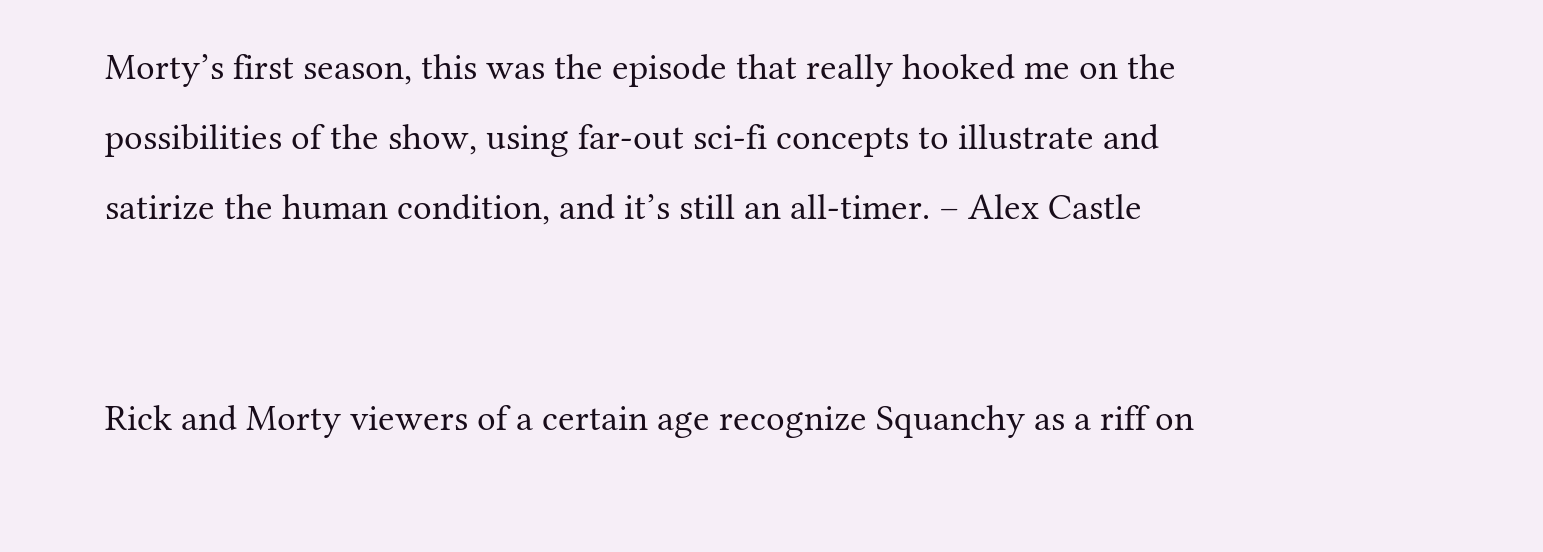Morty’s first season, this was the episode that really hooked me on the possibilities of the show, using far-out sci-fi concepts to illustrate and satirize the human condition, and it’s still an all-timer. – Alex Castle


Rick and Morty viewers of a certain age recognize Squanchy as a riff on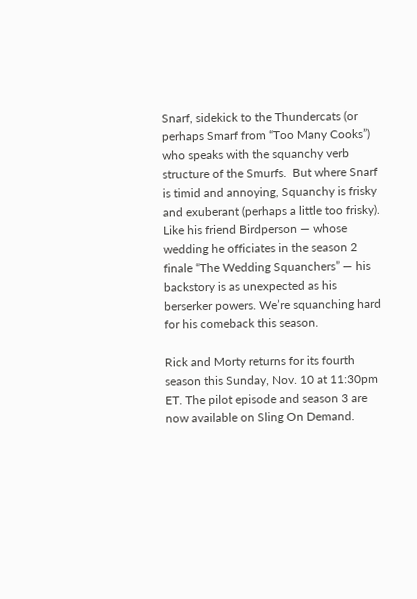Snarf, sidekick to the Thundercats (or perhaps Smarf from “Too Many Cooks”) who speaks with the squanchy verb structure of the Smurfs.  But where Snarf is timid and annoying, Squanchy is frisky and exuberant (perhaps a little too frisky). Like his friend Birdperson — whose wedding he officiates in the season 2 finale “The Wedding Squanchers” — his backstory is as unexpected as his berserker powers. We’re squanching hard for his comeback this season.

Rick and Morty returns for its fourth season this Sunday, Nov. 10 at 11:30pm ET. The pilot episode and season 3 are now available on Sling On Demand.